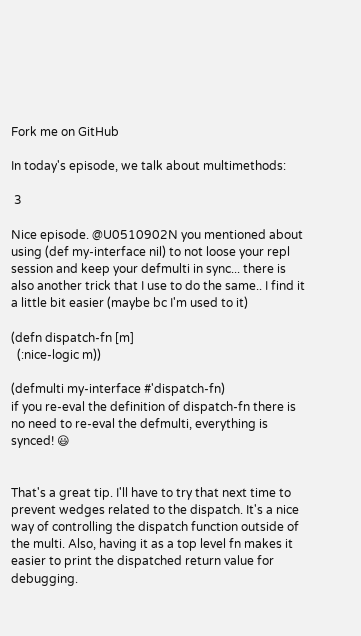Fork me on GitHub

In today's episode, we talk about multimethods:

 3

Nice episode. @U0510902N you mentioned about using (def my-interface nil) to not loose your repl session and keep your defmulti in sync... there is also another trick that I use to do the same.. I find it a little bit easier (maybe bc I'm used to it)

(defn dispatch-fn [m]
  (:nice-logic m))

(defmulti my-interface #'dispatch-fn)
if you re-eval the definition of dispatch-fn there is no need to re-eval the defmulti, everything is synced! 😃


That's a great tip. I'll have to try that next time to prevent wedges related to the dispatch. It's a nice way of controlling the dispatch function outside of the multi. Also, having it as a top level fn makes it easier to print the dispatched return value for debugging.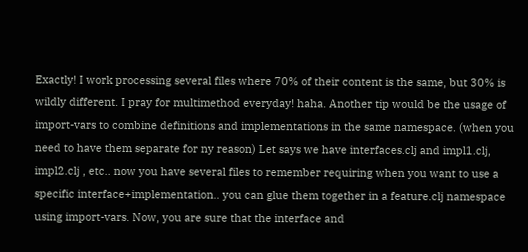Exactly! I work processing several files where 70% of their content is the same, but 30% is wildly different. I pray for multimethod everyday! haha. Another tip would be the usage of import-vars to combine definitions and implementations in the same namespace. (when you need to have them separate for ny reason) Let says we have interfaces.clj and impl1.clj, impl2.clj , etc.. now you have several files to remember requiring when you want to use a specific interface+implementation.. you can glue them together in a feature.clj namespace using import-vars. Now, you are sure that the interface and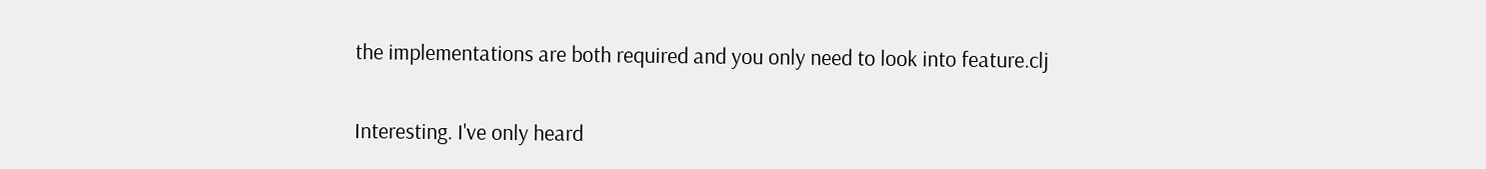the implementations are both required and you only need to look into feature.clj


Interesting. I've only heard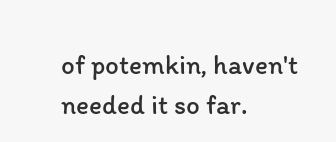of potemkin, haven't needed it so far.